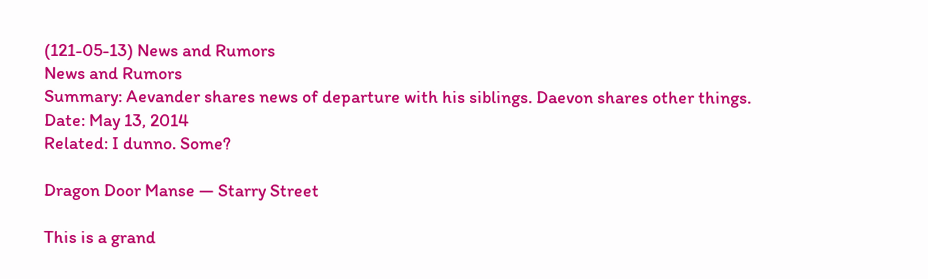(121-05-13) News and Rumors
News and Rumors
Summary: Aevander shares news of departure with his siblings. Daevon shares other things.
Date: May 13, 2014
Related: I dunno. Some?

Dragon Door Manse — Starry Street

This is a grand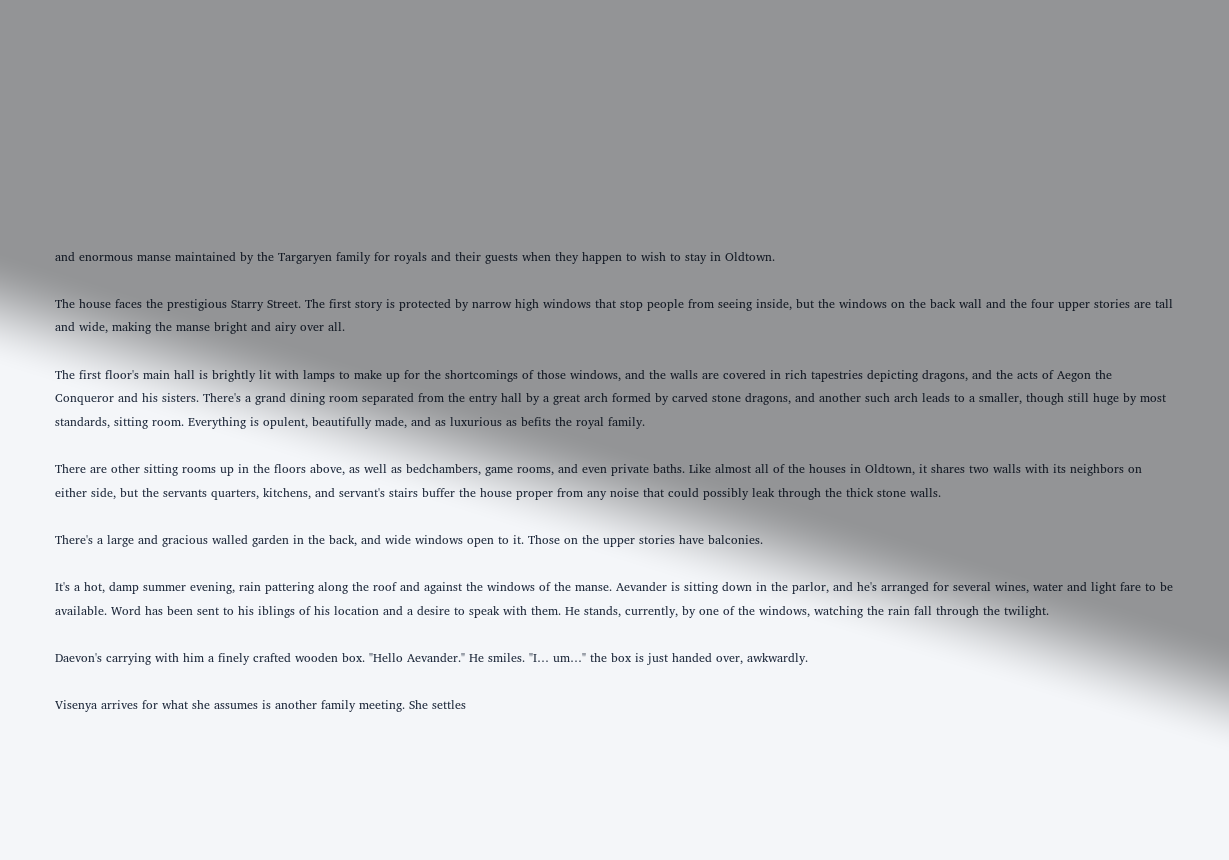and enormous manse maintained by the Targaryen family for royals and their guests when they happen to wish to stay in Oldtown.

The house faces the prestigious Starry Street. The first story is protected by narrow high windows that stop people from seeing inside, but the windows on the back wall and the four upper stories are tall and wide, making the manse bright and airy over all.

The first floor's main hall is brightly lit with lamps to make up for the shortcomings of those windows, and the walls are covered in rich tapestries depicting dragons, and the acts of Aegon the Conqueror and his sisters. There's a grand dining room separated from the entry hall by a great arch formed by carved stone dragons, and another such arch leads to a smaller, though still huge by most standards, sitting room. Everything is opulent, beautifully made, and as luxurious as befits the royal family.

There are other sitting rooms up in the floors above, as well as bedchambers, game rooms, and even private baths. Like almost all of the houses in Oldtown, it shares two walls with its neighbors on either side, but the servants quarters, kitchens, and servant's stairs buffer the house proper from any noise that could possibly leak through the thick stone walls.

There's a large and gracious walled garden in the back, and wide windows open to it. Those on the upper stories have balconies.

It's a hot, damp summer evening, rain pattering along the roof and against the windows of the manse. Aevander is sitting down in the parlor, and he's arranged for several wines, water and light fare to be available. Word has been sent to his iblings of his location and a desire to speak with them. He stands, currently, by one of the windows, watching the rain fall through the twilight.

Daevon's carrying with him a finely crafted wooden box. "Hello Aevander." He smiles. "I… um…" the box is just handed over, awkwardly.

Visenya arrives for what she assumes is another family meeting. She settles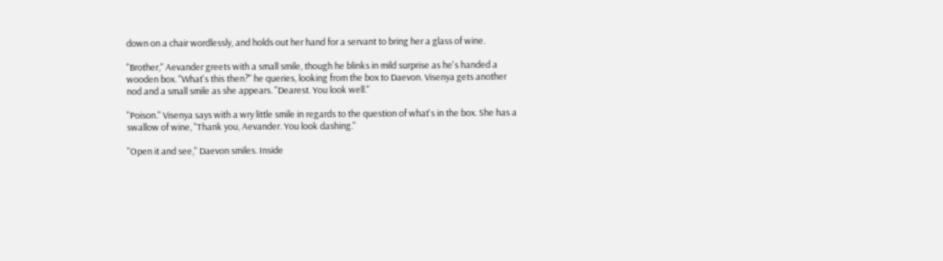down on a chair wordlessly, and holds out her hand for a servant to bring her a glass of wine.

"Brother," Aevander greets with a small smile, though he blinks in mild surprise as he's handed a wooden box. "What's this then?" he queries, looking from the box to Daevon. Visenya gets another nod and a small smile as she appears. "Dearest. You look well."

"Poison." Visenya says with a wry little smile in regards to the question of what's in the box. She has a swallow of wine, "Thank you, Aevander. You look dashing."

"Open it and see," Daevon smiles. Inside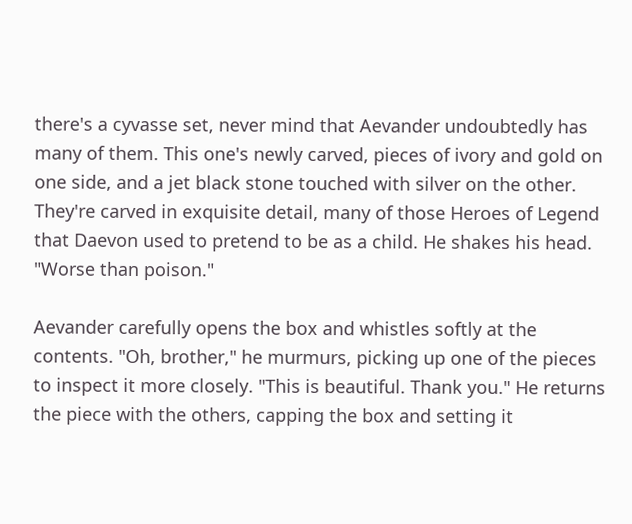there's a cyvasse set, never mind that Aevander undoubtedly has many of them. This one's newly carved, pieces of ivory and gold on one side, and a jet black stone touched with silver on the other. They're carved in exquisite detail, many of those Heroes of Legend that Daevon used to pretend to be as a child. He shakes his head. "Worse than poison."

Aevander carefully opens the box and whistles softly at the contents. "Oh, brother," he murmurs, picking up one of the pieces to inspect it more closely. "This is beautiful. Thank you." He returns the piece with the others, capping the box and setting it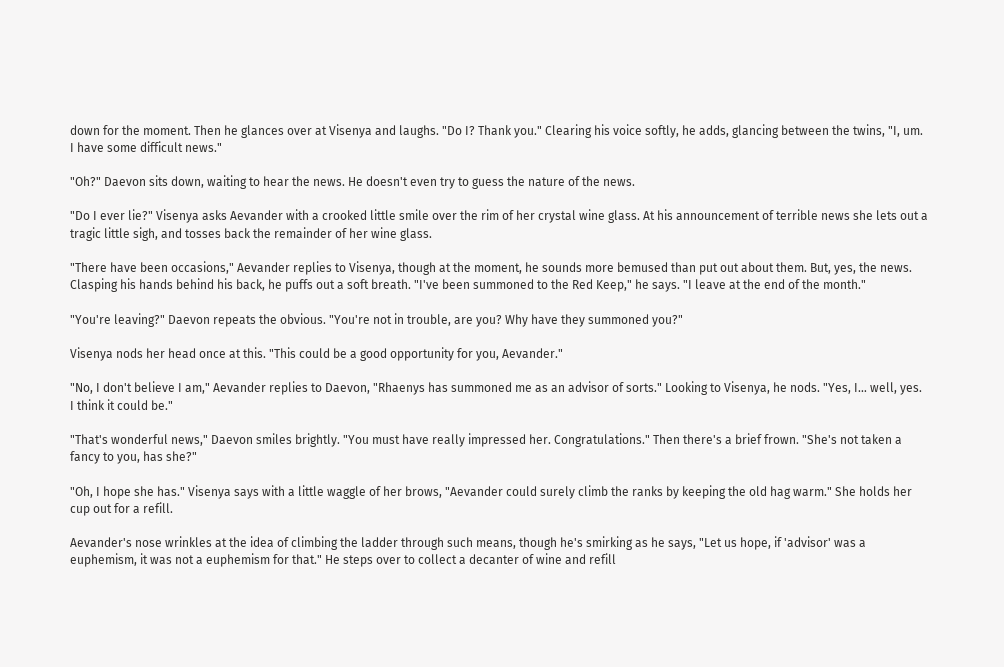down for the moment. Then he glances over at Visenya and laughs. "Do I? Thank you." Clearing his voice softly, he adds, glancing between the twins, "I, um. I have some difficult news."

"Oh?" Daevon sits down, waiting to hear the news. He doesn't even try to guess the nature of the news.

"Do I ever lie?" Visenya asks Aevander with a crooked little smile over the rim of her crystal wine glass. At his announcement of terrible news she lets out a tragic little sigh, and tosses back the remainder of her wine glass.

"There have been occasions," Aevander replies to Visenya, though at the moment, he sounds more bemused than put out about them. But, yes, the news. Clasping his hands behind his back, he puffs out a soft breath. "I've been summoned to the Red Keep," he says. "I leave at the end of the month."

"You're leaving?" Daevon repeats the obvious. "You're not in trouble, are you? Why have they summoned you?"

Visenya nods her head once at this. "This could be a good opportunity for you, Aevander."

"No, I don't believe I am," Aevander replies to Daevon, "Rhaenys has summoned me as an advisor of sorts." Looking to Visenya, he nods. "Yes, I… well, yes. I think it could be."

"That's wonderful news," Daevon smiles brightly. "You must have really impressed her. Congratulations." Then there's a brief frown. "She's not taken a fancy to you, has she?"

"Oh, I hope she has." Visenya says with a little waggle of her brows, "Aevander could surely climb the ranks by keeping the old hag warm." She holds her cup out for a refill.

Aevander's nose wrinkles at the idea of climbing the ladder through such means, though he's smirking as he says, "Let us hope, if 'advisor' was a euphemism, it was not a euphemism for that." He steps over to collect a decanter of wine and refill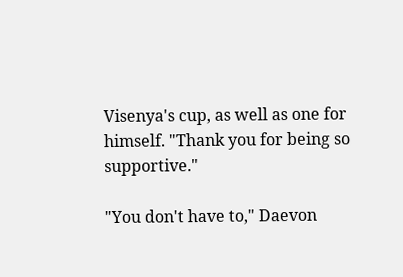Visenya's cup, as well as one for himself. "Thank you for being so supportive."

"You don't have to," Daevon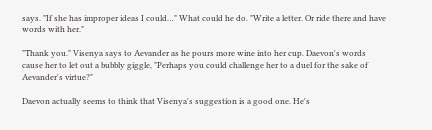says. "If she has improper ideas I could…" What could he do. "Write a letter. Or ride there and have words with her."

"Thank you." Visenya says to Aevander as he pours more wine into her cup. Daevon's words cause her to let out a bubbly giggle, "Perhaps you could challenge her to a duel for the sake of Aevander's virtue?"

Daevon actually seems to think that Visenya's suggestion is a good one. He's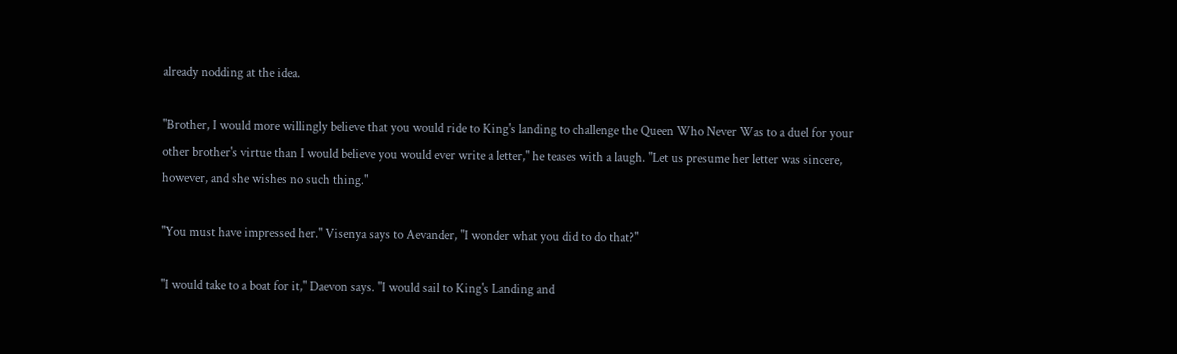already nodding at the idea.

"Brother, I would more willingly believe that you would ride to King's landing to challenge the Queen Who Never Was to a duel for your other brother's virtue than I would believe you would ever write a letter," he teases with a laugh. "Let us presume her letter was sincere, however, and she wishes no such thing."

"You must have impressed her." Visenya says to Aevander, "I wonder what you did to do that?"

"I would take to a boat for it," Daevon says. "I would sail to King's Landing and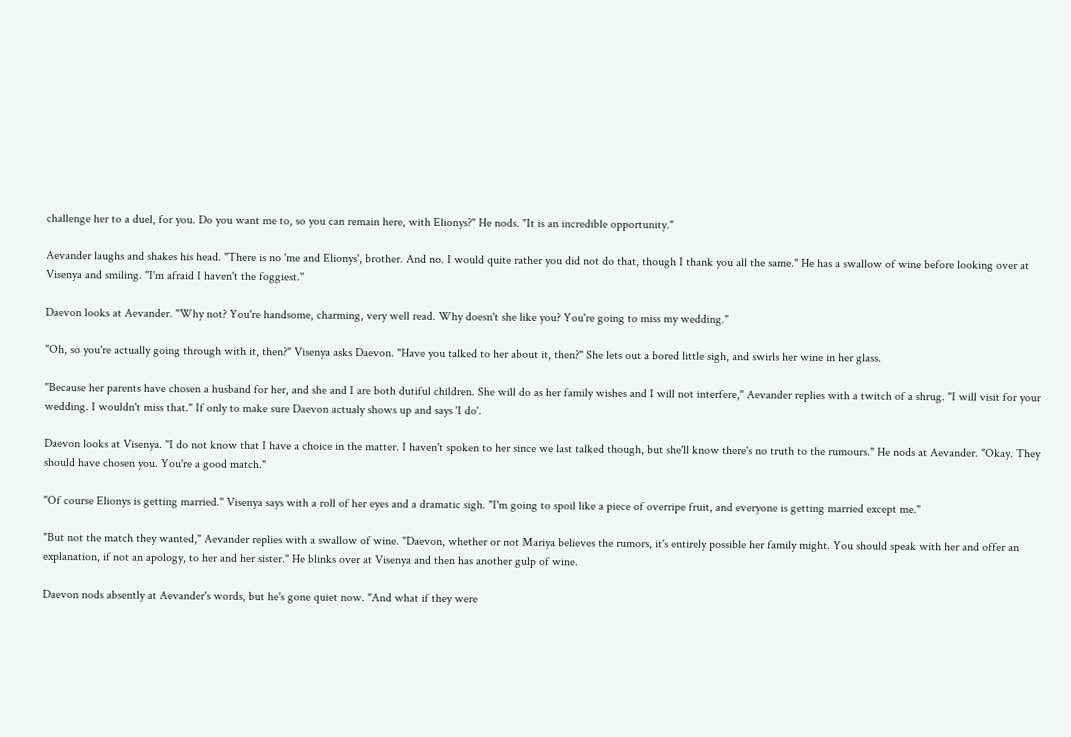challenge her to a duel, for you. Do you want me to, so you can remain here, with Elionys?" He nods. "It is an incredible opportunity."

Aevander laughs and shakes his head. "There is no 'me and Elionys', brother. And no. I would quite rather you did not do that, though I thank you all the same." He has a swallow of wine before looking over at Visenya and smiling. "I'm afraid I haven't the foggiest."

Daevon looks at Aevander. "Why not? You're handsome, charming, very well read. Why doesn't she like you? You're going to miss my wedding."

"Oh, so you're actually going through with it, then?" Visenya asks Daevon. "Have you talked to her about it, then?" She lets out a bored little sigh, and swirls her wine in her glass.

"Because her parents have chosen a husband for her, and she and I are both dutiful children. She will do as her family wishes and I will not interfere," Aevander replies with a twitch of a shrug. "I will visit for your wedding. I wouldn't miss that." If only to make sure Daevon actualy shows up and says 'I do'.

Daevon looks at Visenya. "I do not know that I have a choice in the matter. I haven't spoken to her since we last talked though, but she'll know there's no truth to the rumours." He nods at Aevander. "Okay. They should have chosen you. You're a good match."

"Of course Elionys is getting married." Visenya says with a roll of her eyes and a dramatic sigh. "I'm going to spoil like a piece of overripe fruit, and everyone is getting married except me."

"But not the match they wanted," Aevander replies with a swallow of wine. "Daevon, whether or not Mariya believes the rumors, it's entirely possible her family might. You should speak with her and offer an explanation, if not an apology, to her and her sister." He blinks over at Visenya and then has another gulp of wine.

Daevon nods absently at Aevander's words, but he's gone quiet now. "And what if they were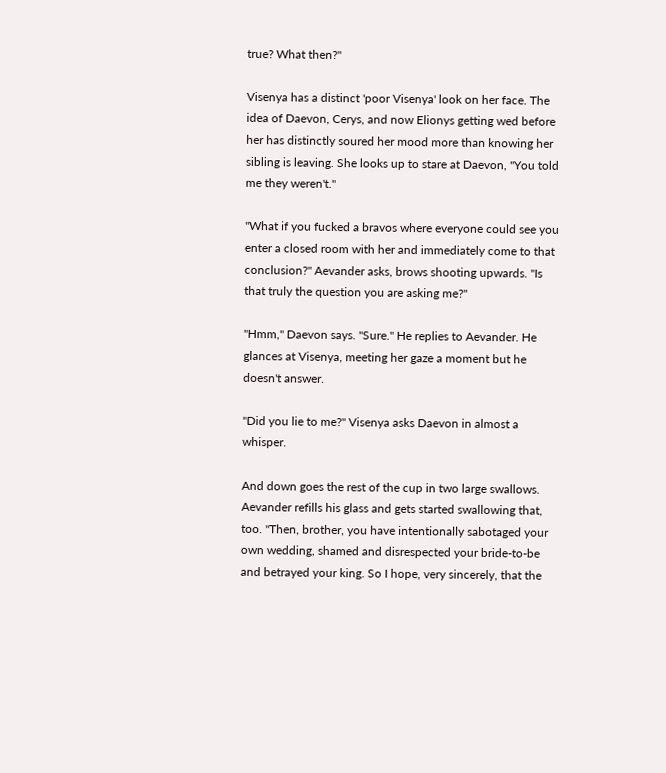true? What then?"

Visenya has a distinct 'poor Visenya' look on her face. The idea of Daevon, Cerys, and now Elionys getting wed before her has distinctly soured her mood more than knowing her sibling is leaving. She looks up to stare at Daevon, "You told me they weren't."

"What if you fucked a bravos where everyone could see you enter a closed room with her and immediately come to that conclusion?" Aevander asks, brows shooting upwards. "Is that truly the question you are asking me?"

"Hmm," Daevon says. "Sure." He replies to Aevander. He glances at Visenya, meeting her gaze a moment but he doesn't answer.

"Did you lie to me?" Visenya asks Daevon in almost a whisper.

And down goes the rest of the cup in two large swallows. Aevander refills his glass and gets started swallowing that, too. "Then, brother, you have intentionally sabotaged your own wedding, shamed and disrespected your bride-to-be and betrayed your king. So I hope, very sincerely, that the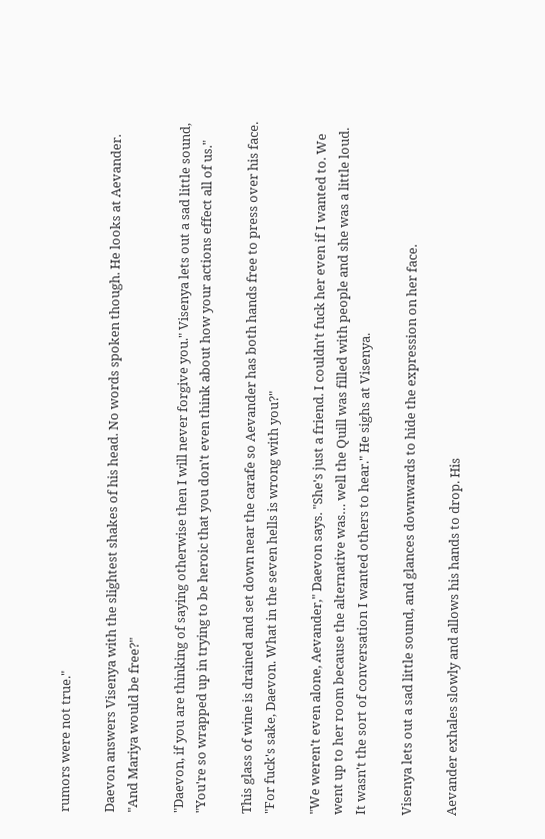rumors were not true."

Daevon answers Visenya with the slightest shakes of his head. No words spoken though. He looks at Aevander. "And Mariya would be free?"

"Daevon, if you are thinking of saying otherwise then I will never forgive you." Visenya lets out a sad little sound, "You're so wrapped up in trying to be heroic that you don't even think about how your actions effect all of us."

This glass of wine is drained and set down near the carafe so Aevander has both hands free to press over his face. "For fuck's sake, Daevon. What in the seven hells is wrong with you?"

"We weren't even alone, Aevander," Daevon says. "She's just a friend. I couldn't fuck her even if I wanted to. We went up to her room because the alternative was… well the Quill was filled with people and she was a little loud. It wasn't the sort of conversation I wanted others to hear." He sighs at Visenya.

Visenya lets out a sad little sound, and glances downwards to hide the expression on her face.

Aevander exhales slowly and allows his hands to drop. His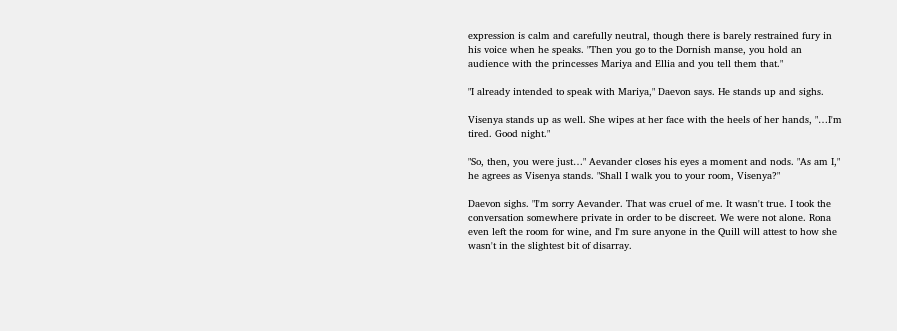expression is calm and carefully neutral, though there is barely restrained fury in his voice when he speaks. "Then you go to the Dornish manse, you hold an audience with the princesses Mariya and Ellia and you tell them that."

"I already intended to speak with Mariya," Daevon says. He stands up and sighs.

Visenya stands up as well. She wipes at her face with the heels of her hands, "…I'm tired. Good night."

"So, then, you were just…" Aevander closes his eyes a moment and nods. "As am I," he agrees as Visenya stands. "Shall I walk you to your room, Visenya?"

Daevon sighs. "I'm sorry Aevander. That was cruel of me. It wasn't true. I took the conversation somewhere private in order to be discreet. We were not alone. Rona even left the room for wine, and I'm sure anyone in the Quill will attest to how she wasn't in the slightest bit of disarray.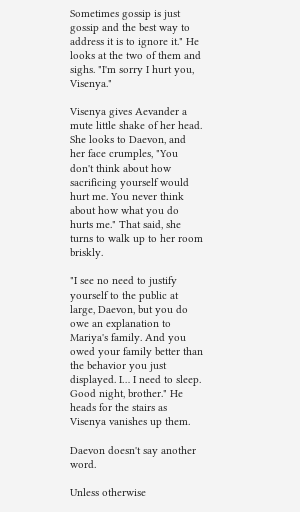Sometimes gossip is just gossip and the best way to address it is to ignore it." He looks at the two of them and sighs. "I'm sorry I hurt you, Visenya."

Visenya gives Aevander a mute little shake of her head. She looks to Daevon, and her face crumples, "You don't think about how sacrificing yourself would hurt me. You never think about how what you do hurts me." That said, she turns to walk up to her room briskly.

"I see no need to justify yourself to the public at large, Daevon, but you do owe an explanation to Mariya's family. And you owed your family better than the behavior you just displayed. I… I need to sleep. Good night, brother." He heads for the stairs as Visenya vanishes up them.

Daevon doesn't say another word.

Unless otherwise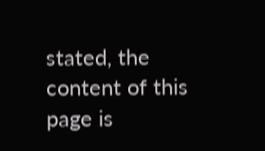stated, the content of this page is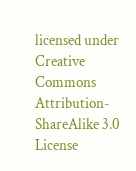licensed under Creative Commons Attribution-ShareAlike 3.0 License